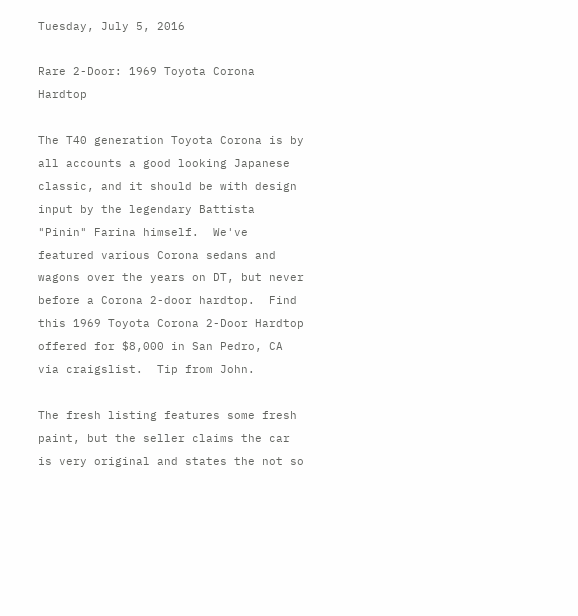Tuesday, July 5, 2016

Rare 2-Door: 1969 Toyota Corona Hardtop

The T40 generation Toyota Corona is by all accounts a good looking Japanese classic, and it should be with design input by the legendary Battista "Pinin" Farina himself.  We've featured various Corona sedans and wagons over the years on DT, but never before a Corona 2-door hardtop.  Find this 1969 Toyota Corona 2-Door Hardtop offered for $8,000 in San Pedro, CA via craigslist.  Tip from John.

The fresh listing features some fresh paint, but the seller claims the car is very original and states the not so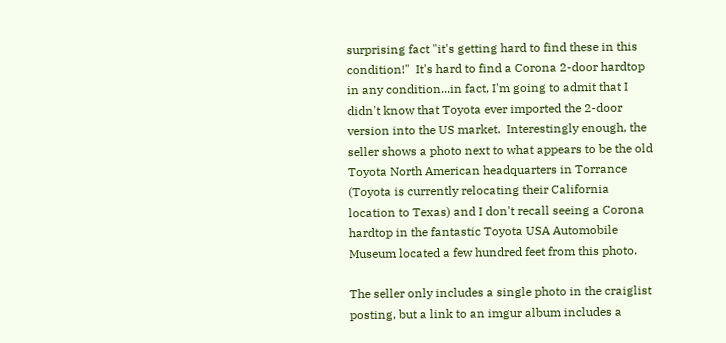surprising fact "it's getting hard to find these in this condition!"  It's hard to find a Corona 2-door hardtop in any condition...in fact, I'm going to admit that I didn't know that Toyota ever imported the 2-door version into the US market.  Interestingly enough, the seller shows a photo next to what appears to be the old Toyota North American headquarters in Torrance (Toyota is currently relocating their California location to Texas) and I don't recall seeing a Corona hardtop in the fantastic Toyota USA Automobile Museum located a few hundred feet from this photo.

The seller only includes a single photo in the craiglist posting, but a link to an imgur album includes a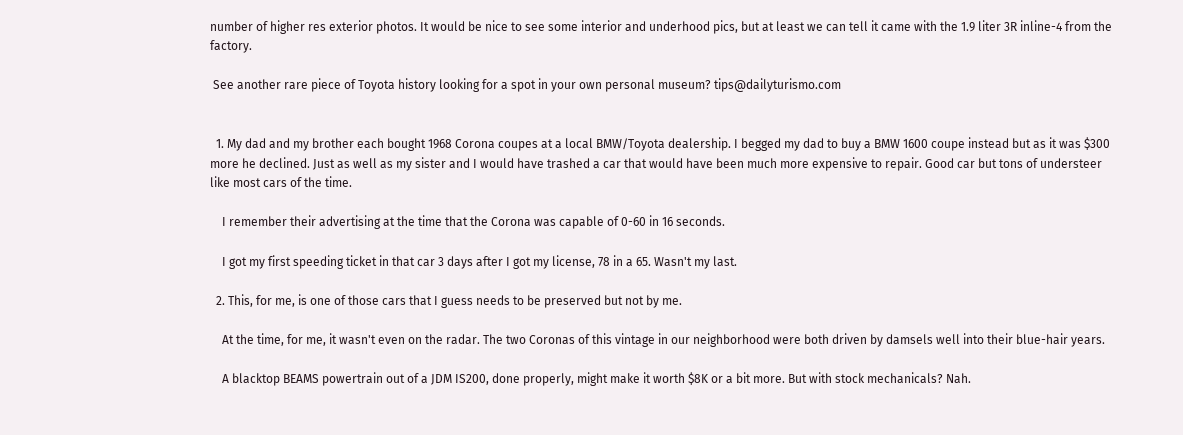number of higher res exterior photos. It would be nice to see some interior and underhood pics, but at least we can tell it came with the 1.9 liter 3R inline-4 from the factory.

 See another rare piece of Toyota history looking for a spot in your own personal museum? tips@dailyturismo.com


  1. My dad and my brother each bought 1968 Corona coupes at a local BMW/Toyota dealership. I begged my dad to buy a BMW 1600 coupe instead but as it was $300 more he declined. Just as well as my sister and I would have trashed a car that would have been much more expensive to repair. Good car but tons of understeer like most cars of the time.

    I remember their advertising at the time that the Corona was capable of 0-60 in 16 seconds.

    I got my first speeding ticket in that car 3 days after I got my license, 78 in a 65. Wasn't my last.

  2. This, for me, is one of those cars that I guess needs to be preserved but not by me.

    At the time, for me, it wasn't even on the radar. The two Coronas of this vintage in our neighborhood were both driven by damsels well into their blue-hair years.

    A blacktop BEAMS powertrain out of a JDM IS200, done properly, might make it worth $8K or a bit more. But with stock mechanicals? Nah.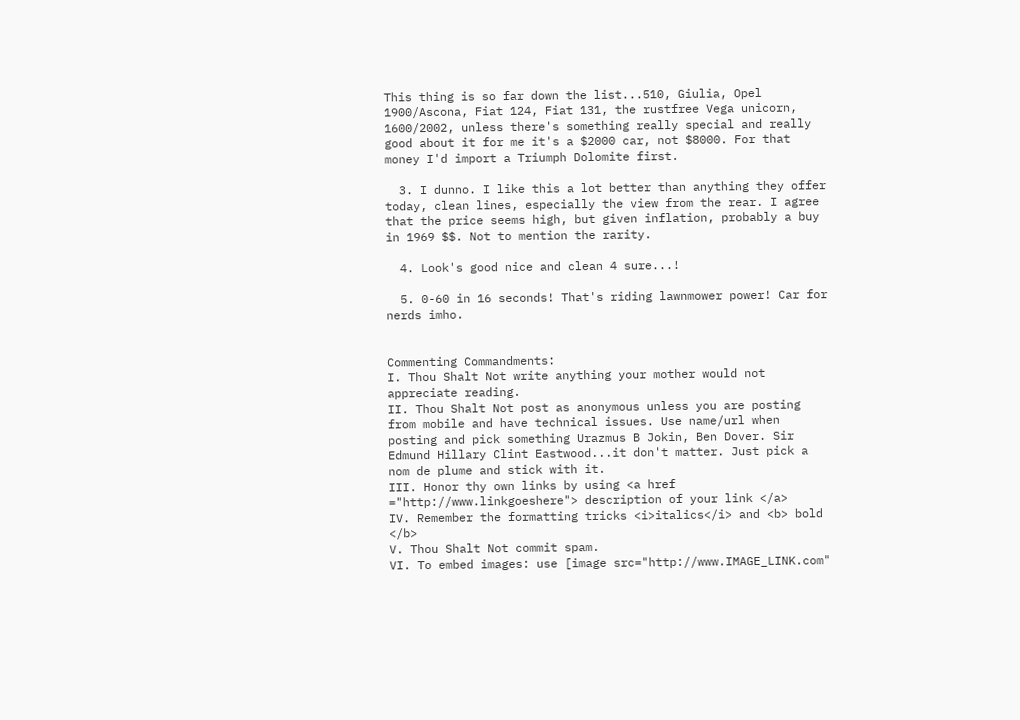This thing is so far down the list...510, Giulia, Opel 1900/Ascona, Fiat 124, Fiat 131, the rustfree Vega unicorn, 1600/2002, unless there's something really special and really good about it for me it's a $2000 car, not $8000. For that money I'd import a Triumph Dolomite first.

  3. I dunno. I like this a lot better than anything they offer today, clean lines, especially the view from the rear. I agree that the price seems high, but given inflation, probably a buy in 1969 $$. Not to mention the rarity.

  4. Look's good nice and clean 4 sure...!

  5. 0-60 in 16 seconds! That's riding lawnmower power! Car for nerds imho.


Commenting Commandments:
I. Thou Shalt Not write anything your mother would not appreciate reading.
II. Thou Shalt Not post as anonymous unless you are posting from mobile and have technical issues. Use name/url when posting and pick something Urazmus B Jokin, Ben Dover. Sir Edmund Hillary Clint Eastwood...it don't matter. Just pick a nom de plume and stick with it.
III. Honor thy own links by using <a href ="http://www.linkgoeshere"> description of your link </a>
IV. Remember the formatting tricks <i>italics</i> and <b> bold </b>
V. Thou Shalt Not commit spam.
VI. To embed images: use [image src="http://www.IMAGE_LINK.com"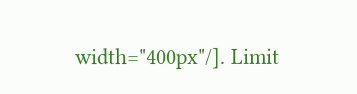width="400px"/]. Limit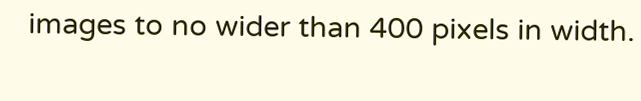images to no wider than 400 pixels in width.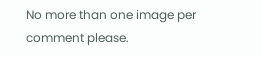No more than one image per comment please.